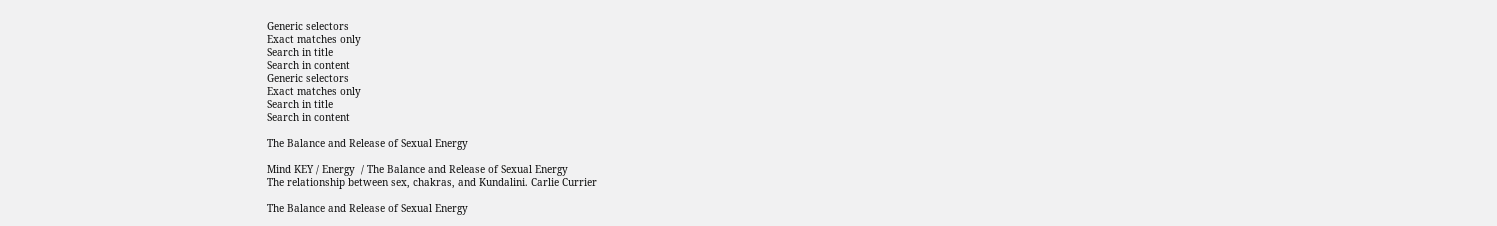Generic selectors
Exact matches only
Search in title
Search in content
Generic selectors
Exact matches only
Search in title
Search in content

The Balance and Release of Sexual Energy

Mind KEY / Energy  / The Balance and Release of Sexual Energy
The relationship between sex, chakras, and Kundalini. Carlie Currier

The Balance and Release of Sexual Energy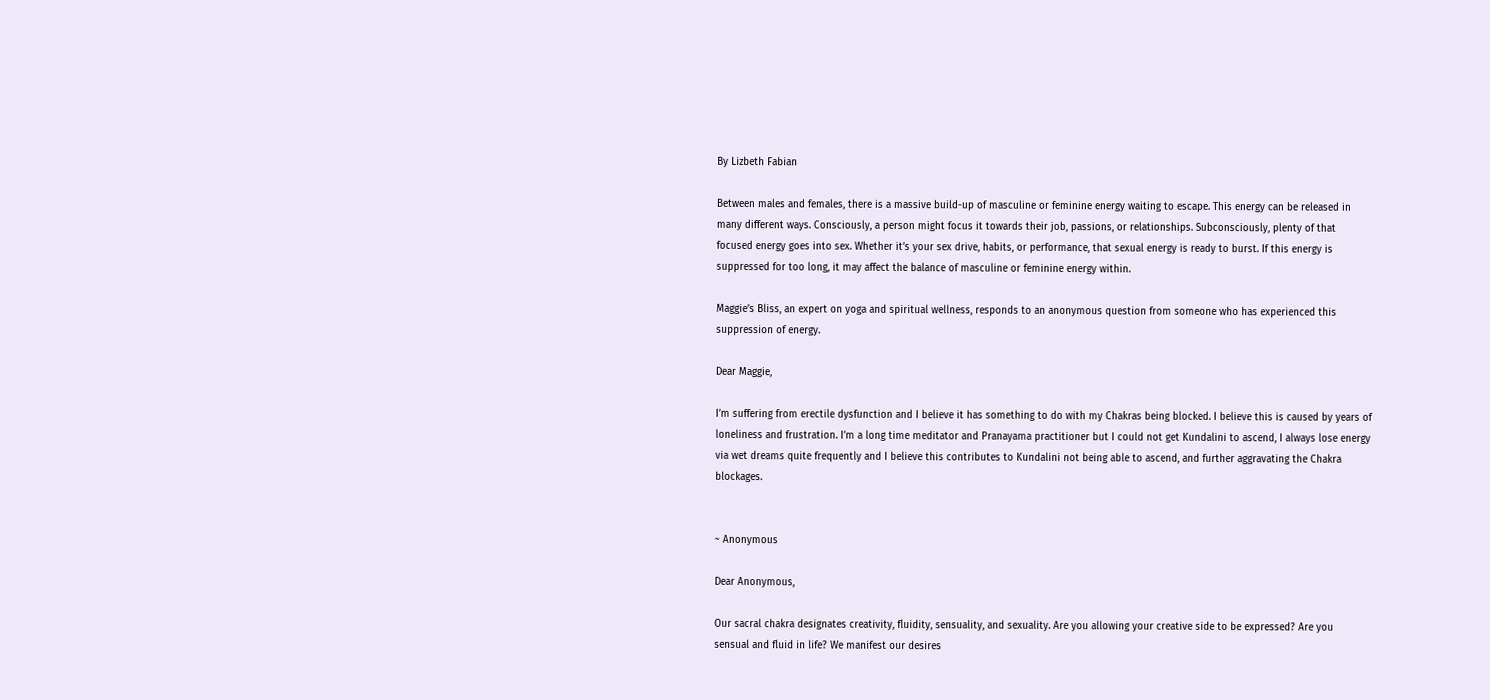By Lizbeth Fabian

Between males and females, there is a massive build-up of masculine or feminine energy waiting to escape. This energy can be released in many different ways. Consciously, a person might focus it towards their job, passions, or relationships. Subconsciously, plenty of that focused energy goes into sex. Whether it’s your sex drive, habits, or performance, that sexual energy is ready to burst. If this energy is suppressed for too long, it may affect the balance of masculine or feminine energy within.

Maggie’s Bliss, an expert on yoga and spiritual wellness, responds to an anonymous question from someone who has experienced this suppression of energy.

Dear Maggie,

I’m suffering from erectile dysfunction and I believe it has something to do with my Chakras being blocked. I believe this is caused by years of loneliness and frustration. I’m a long time meditator and Pranayama practitioner but I could not get Kundalini to ascend, I always lose energy via wet dreams quite frequently and I believe this contributes to Kundalini not being able to ascend, and further aggravating the Chakra blockages.


~ Anonymous

Dear Anonymous,

Our sacral chakra designates creativity, fluidity, sensuality, and sexuality. Are you allowing your creative side to be expressed? Are you sensual and fluid in life? We manifest our desires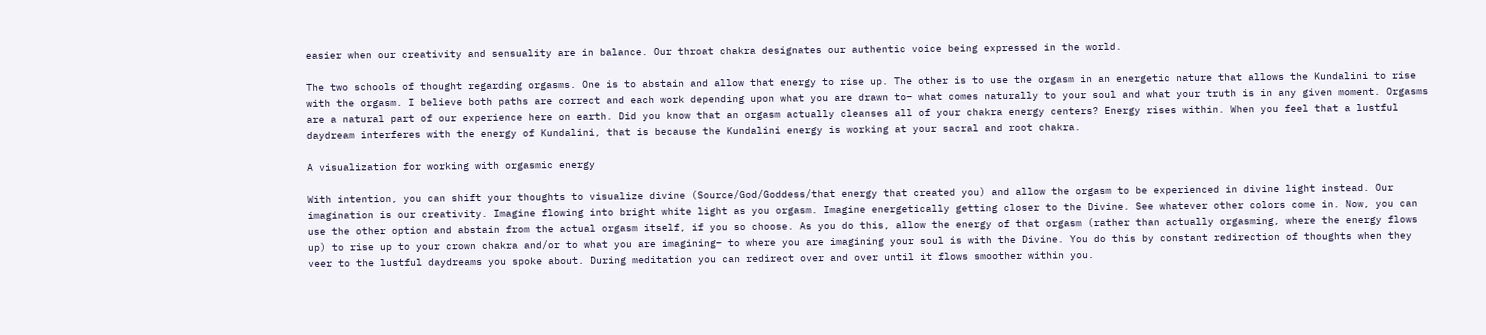easier when our creativity and sensuality are in balance. Our throat chakra designates our authentic voice being expressed in the world.

The two schools of thought regarding orgasms. One is to abstain and allow that energy to rise up. The other is to use the orgasm in an energetic nature that allows the Kundalini to rise with the orgasm. I believe both paths are correct and each work depending upon what you are drawn to– what comes naturally to your soul and what your truth is in any given moment. Orgasms are a natural part of our experience here on earth. Did you know that an orgasm actually cleanses all of your chakra energy centers? Energy rises within. When you feel that a lustful daydream interferes with the energy of Kundalini, that is because the Kundalini energy is working at your sacral and root chakra.

A visualization for working with orgasmic energy

With intention, you can shift your thoughts to visualize divine (Source/God/Goddess/that energy that created you) and allow the orgasm to be experienced in divine light instead. Our imagination is our creativity. Imagine flowing into bright white light as you orgasm. Imagine energetically getting closer to the Divine. See whatever other colors come in. Now, you can use the other option and abstain from the actual orgasm itself, if you so choose. As you do this, allow the energy of that orgasm (rather than actually orgasming, where the energy flows up) to rise up to your crown chakra and/or to what you are imagining– to where you are imagining your soul is with the Divine. You do this by constant redirection of thoughts when they veer to the lustful daydreams you spoke about. During meditation you can redirect over and over until it flows smoother within you.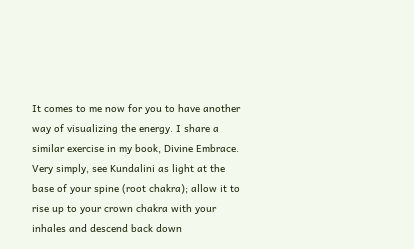It comes to me now for you to have another way of visualizing the energy. I share a similar exercise in my book, Divine Embrace. Very simply, see Kundalini as light at the base of your spine (root chakra); allow it to rise up to your crown chakra with your inhales and descend back down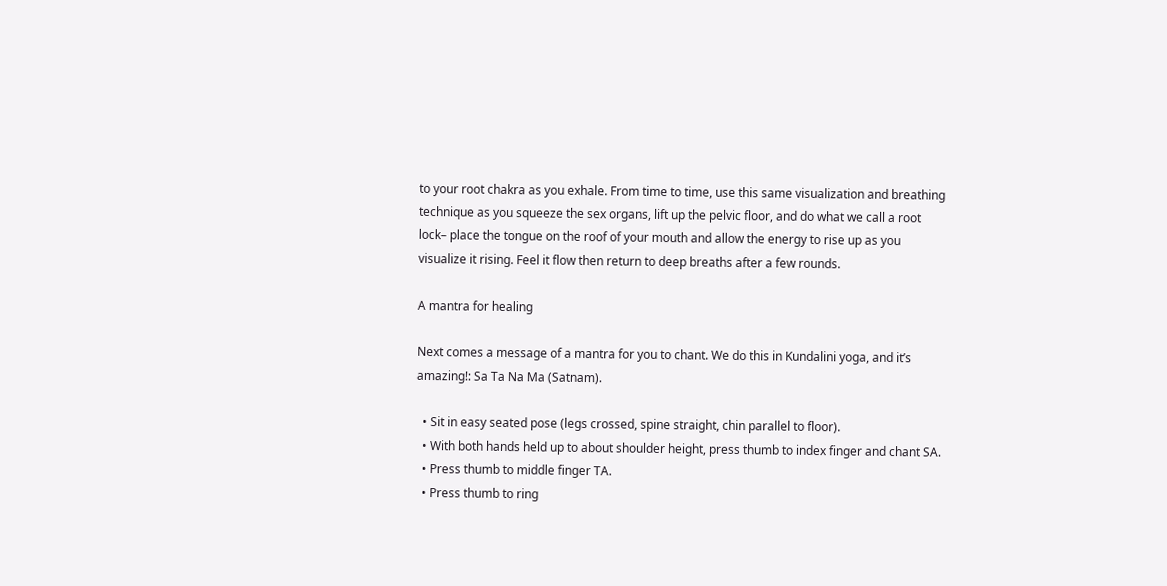to your root chakra as you exhale. From time to time, use this same visualization and breathing technique as you squeeze the sex organs, lift up the pelvic floor, and do what we call a root lock– place the tongue on the roof of your mouth and allow the energy to rise up as you visualize it rising. Feel it flow then return to deep breaths after a few rounds.

A mantra for healing

Next comes a message of a mantra for you to chant. We do this in Kundalini yoga, and it’s amazing!: Sa Ta Na Ma (Satnam).

  • Sit in easy seated pose (legs crossed, spine straight, chin parallel to floor).
  • With both hands held up to about shoulder height, press thumb to index finger and chant SA.
  • Press thumb to middle finger TA.
  • Press thumb to ring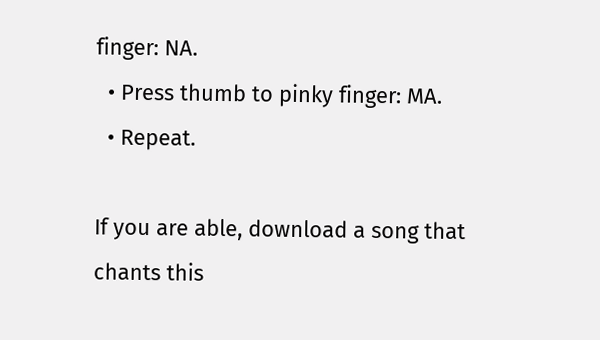finger: NA.
  • Press thumb to pinky finger: MA.
  • Repeat.

If you are able, download a song that chants this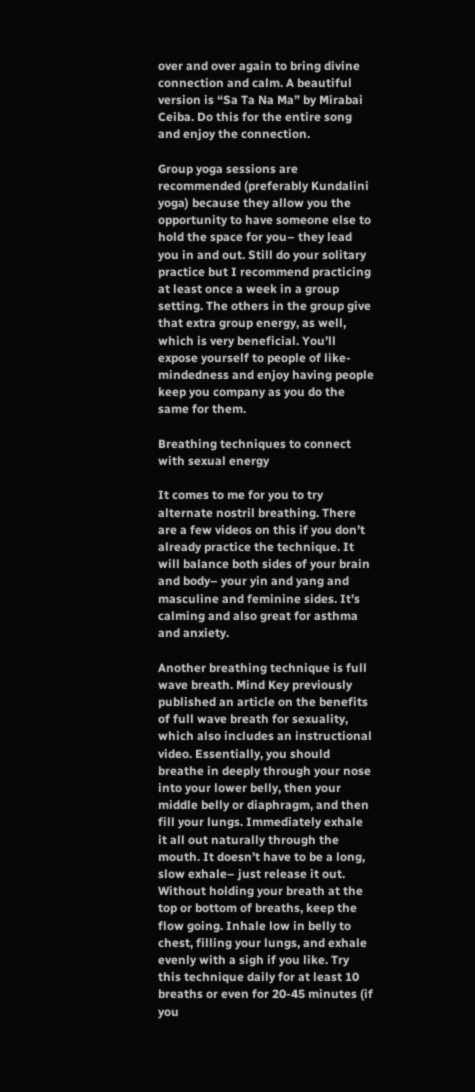over and over again to bring divine connection and calm. A beautiful version is “Sa Ta Na Ma” by Mirabai Ceiba. Do this for the entire song and enjoy the connection.

Group yoga sessions are recommended (preferably Kundalini yoga) because they allow you the opportunity to have someone else to hold the space for you– they lead you in and out. Still do your solitary practice but I recommend practicing at least once a week in a group setting. The others in the group give that extra group energy, as well, which is very beneficial. You’ll expose yourself to people of like-mindedness and enjoy having people keep you company as you do the same for them.

Breathing techniques to connect with sexual energy

It comes to me for you to try alternate nostril breathing. There are a few videos on this if you don’t already practice the technique. It will balance both sides of your brain and body– your yin and yang and masculine and feminine sides. It’s calming and also great for asthma and anxiety.

Another breathing technique is full wave breath. Mind Key previously published an article on the benefits of full wave breath for sexuality, which also includes an instructional video. Essentially, you should breathe in deeply through your nose into your lower belly, then your middle belly or diaphragm, and then fill your lungs. Immediately exhale it all out naturally through the mouth. It doesn’t have to be a long, slow exhale– just release it out. Without holding your breath at the top or bottom of breaths, keep the flow going. Inhale low in belly to chest, filling your lungs, and exhale evenly with a sigh if you like. Try this technique daily for at least 10 breaths or even for 20-45 minutes (if you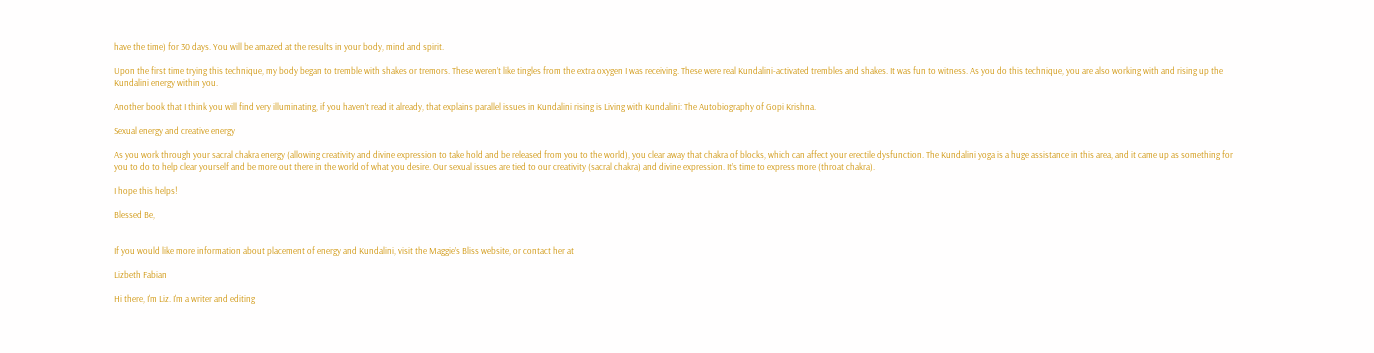have the time) for 30 days. You will be amazed at the results in your body, mind and spirit.

Upon the first time trying this technique, my body began to tremble with shakes or tremors. These weren’t like tingles from the extra oxygen I was receiving. These were real Kundalini-activated trembles and shakes. It was fun to witness. As you do this technique, you are also working with and rising up the Kundalini energy within you.

Another book that I think you will find very illuminating, if you haven’t read it already, that explains parallel issues in Kundalini rising is Living with Kundalini: The Autobiography of Gopi Krishna.

Sexual energy and creative energy

As you work through your sacral chakra energy (allowing creativity and divine expression to take hold and be released from you to the world), you clear away that chakra of blocks, which can affect your erectile dysfunction. The Kundalini yoga is a huge assistance in this area, and it came up as something for you to do to help clear yourself and be more out there in the world of what you desire. Our sexual issues are tied to our creativity (sacral chakra) and divine expression. It’s time to express more (throat chakra).

I hope this helps!

Blessed Be,


If you would like more information about placement of energy and Kundalini, visit the Maggie’s Bliss website, or contact her at

Lizbeth Fabian

Hi there, I'm Liz. I'm a writer and editing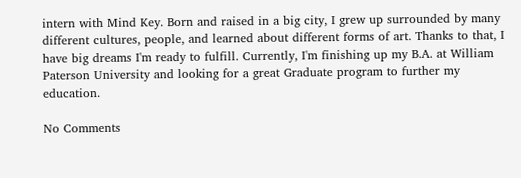intern with Mind Key. Born and raised in a big city, I grew up surrounded by many different cultures, people, and learned about different forms of art. Thanks to that, I have big dreams I'm ready to fulfill. Currently, I'm finishing up my B.A. at William Paterson University and looking for a great Graduate program to further my education.

No Comments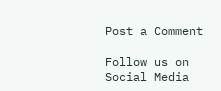Post a Comment

Follow us on Social Media